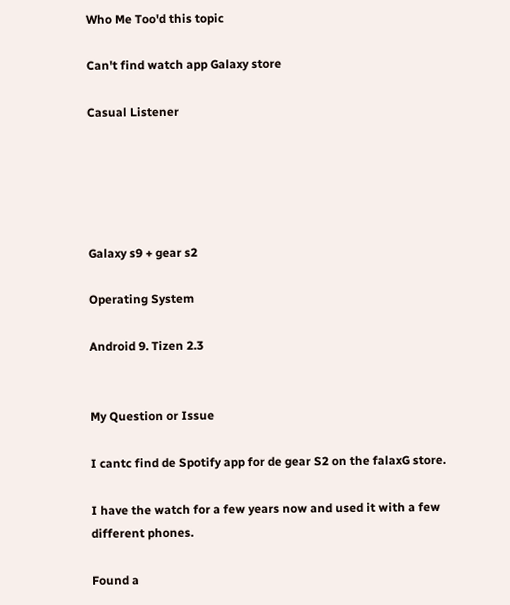Who Me Too'd this topic

Can't find watch app Galaxy store

Casual Listener





Galaxy s9 + gear s2

Operating System

Android 9. Tizen 2.3


My Question or Issue

I cantc find de Spotify app for de gear S2 on the falaxG store.

I have the watch for a few years now and used it with a few different phones.

Found a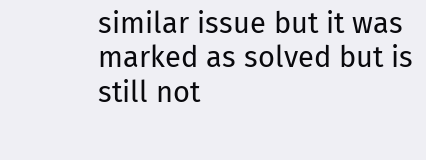similar issue but it was marked as solved but is still not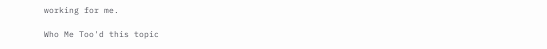working for me.

Who Me Too'd this topic